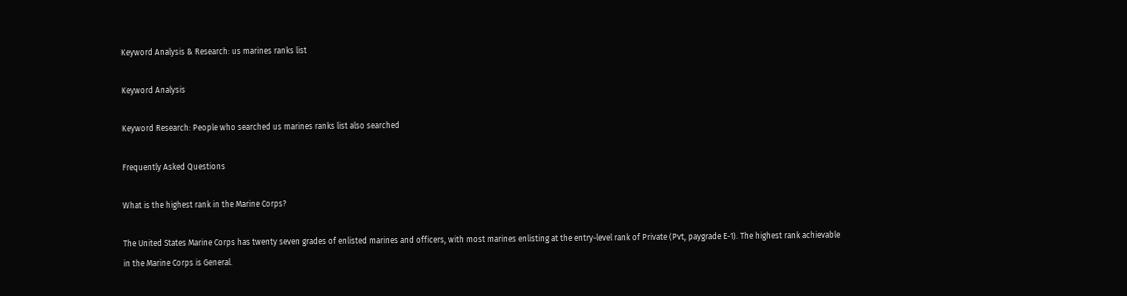Keyword Analysis & Research: us marines ranks list

Keyword Analysis

Keyword Research: People who searched us marines ranks list also searched

Frequently Asked Questions

What is the highest rank in the Marine Corps?

The United States Marine Corps has twenty seven grades of enlisted marines and officers, with most marines enlisting at the entry-level rank of Private (Pvt, paygrade E-1). The highest rank achievable in the Marine Corps is General.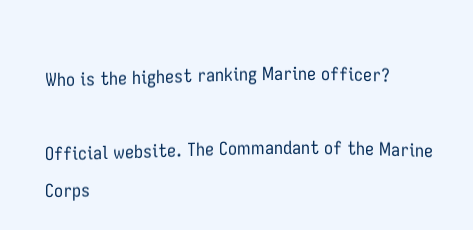Who is the highest ranking Marine officer?

Official website. The Commandant of the Marine Corps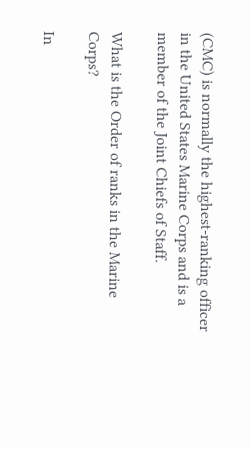(CMC) is normally the highest-ranking officer in the United States Marine Corps and is a member of the Joint Chiefs of Staff.

What is the Order of ranks in the Marine Corps?

In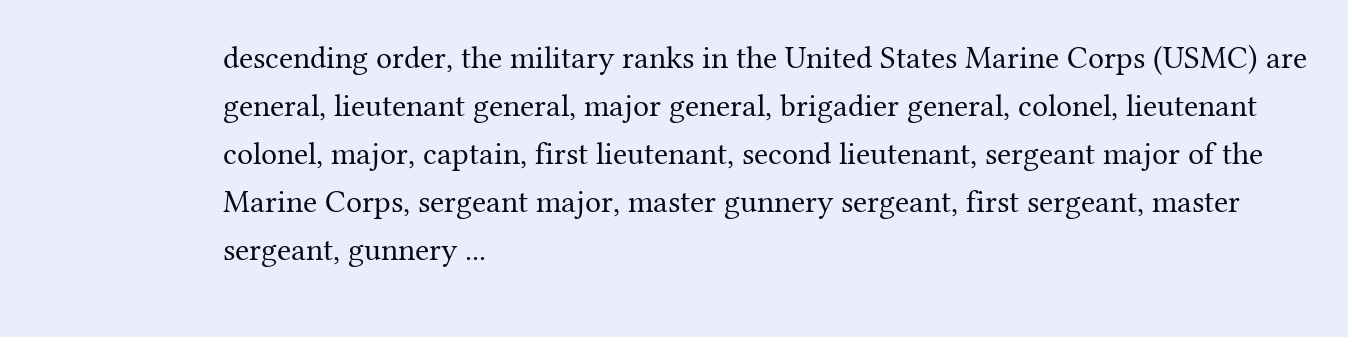descending order, the military ranks in the United States Marine Corps (USMC) are general, lieutenant general, major general, brigadier general, colonel, lieutenant colonel, major, captain, first lieutenant, second lieutenant, sergeant major of the Marine Corps, sergeant major, master gunnery sergeant, first sergeant, master sergeant, gunnery ...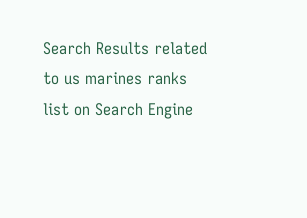Search Results related to us marines ranks list on Search Engine